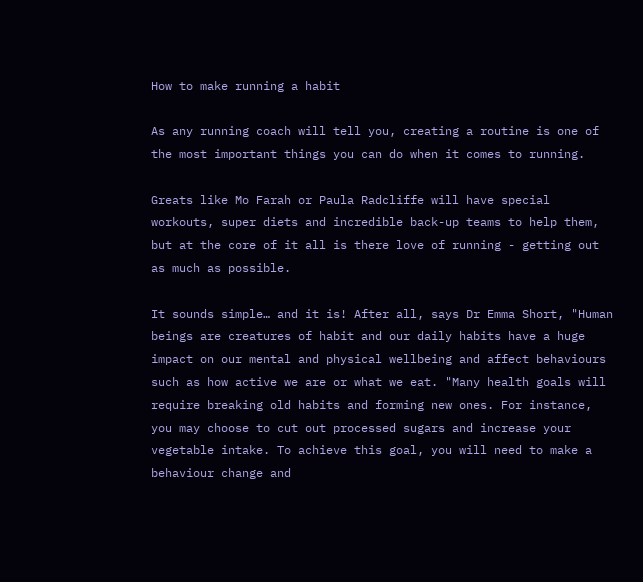How to make running a habit

As any running coach will tell you, creating a routine is one of the most important things you can do when it comes to running.

Greats like Mo Farah or Paula Radcliffe will have special workouts, super diets and incredible back-up teams to help them, but at the core of it all is there love of running - getting out as much as possible.

It sounds simple… and it is! After all, says Dr Emma Short, "Human beings are creatures of habit and our daily habits have a huge impact on our mental and physical wellbeing and affect behaviours such as how active we are or what we eat. "Many health goals will require breaking old habits and forming new ones. For instance, you may choose to cut out processed sugars and increase your vegetable intake. To achieve this goal, you will need to make a behaviour change and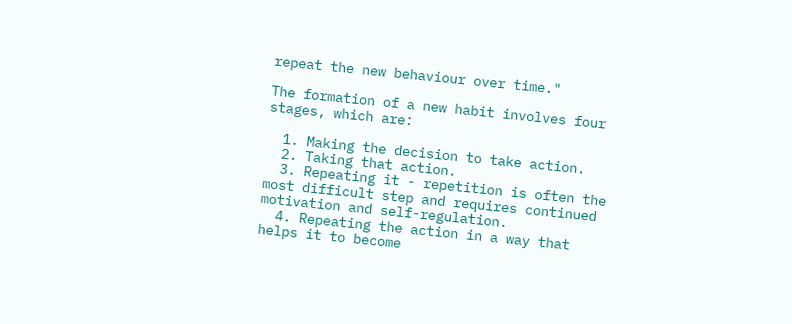repeat the new behaviour over time."

The formation of a new habit involves four stages, which are:

  1. Making the decision to take action.
  2. Taking that action.
  3. Repeating it - repetition is often the most difficult step and requires continued motivation and self-regulation.
  4. Repeating the action in a way that helps it to become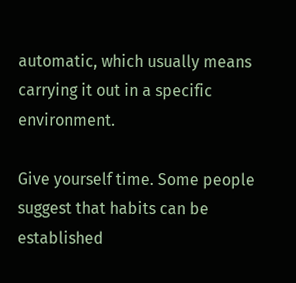automatic, which usually means carrying it out in a specific environment.

Give yourself time. Some people suggest that habits can be established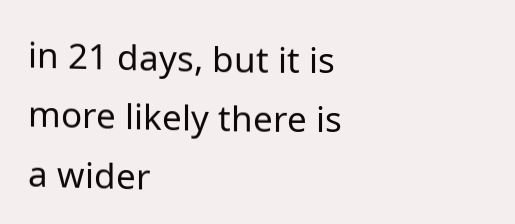in 21 days, but it is more likely there is a wider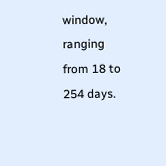window, ranging from 18 to 254 days.